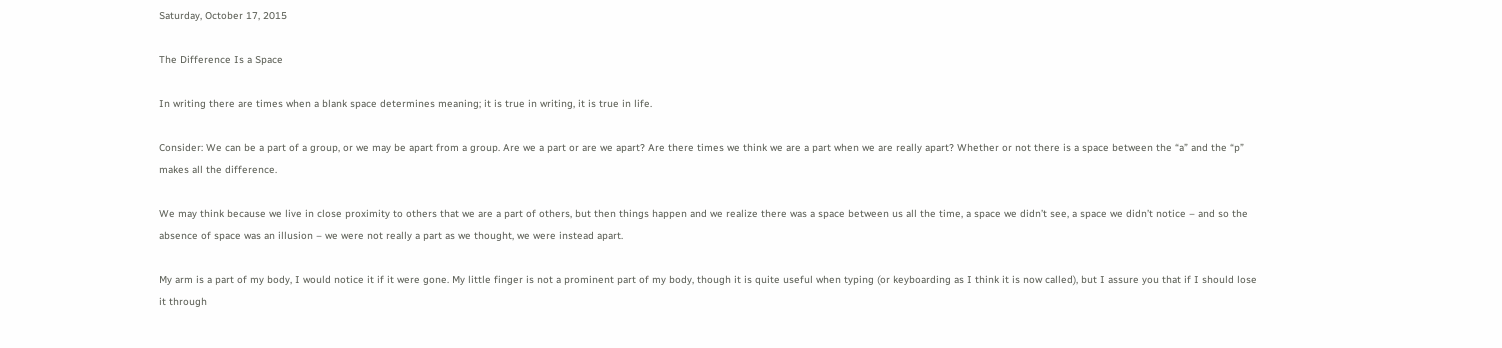Saturday, October 17, 2015

The Difference Is a Space

In writing there are times when a blank space determines meaning; it is true in writing, it is true in life.

Consider: We can be a part of a group, or we may be apart from a group. Are we a part or are we apart? Are there times we think we are a part when we are really apart? Whether or not there is a space between the “a” and the “p” makes all the difference.

We may think because we live in close proximity to others that we are a part of others, but then things happen and we realize there was a space between us all the time, a space we didn’t see, a space we didn’t notice – and so the absence of space was an illusion – we were not really a part as we thought, we were instead apart.

My arm is a part of my body, I would notice it if it were gone. My little finger is not a prominent part of my body, though it is quite useful when typing (or keyboarding as I think it is now called), but I assure you that if I should lose it through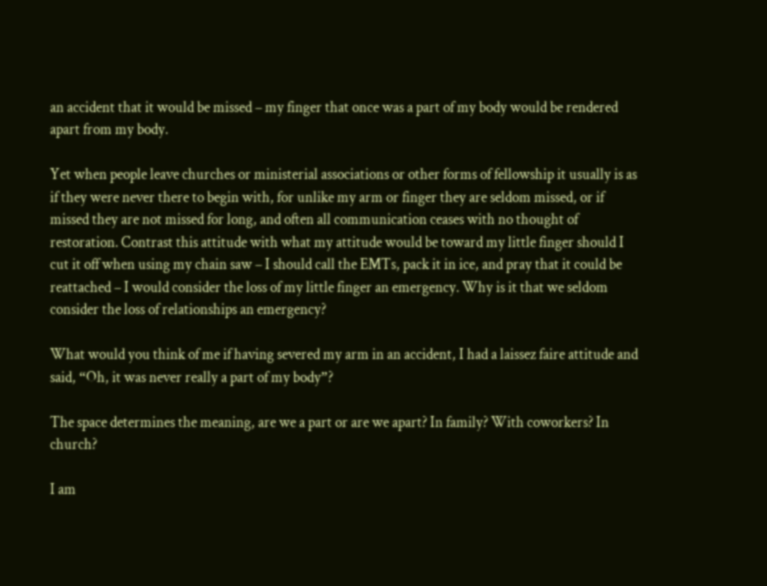an accident that it would be missed – my finger that once was a part of my body would be rendered apart from my body.

Yet when people leave churches or ministerial associations or other forms of fellowship it usually is as if they were never there to begin with, for unlike my arm or finger they are seldom missed, or if missed they are not missed for long, and often all communication ceases with no thought of restoration. Contrast this attitude with what my attitude would be toward my little finger should I cut it off when using my chain saw – I should call the EMTs, pack it in ice, and pray that it could be reattached – I would consider the loss of my little finger an emergency. Why is it that we seldom consider the loss of relationships an emergency?

What would you think of me if having severed my arm in an accident, I had a laissez faire attitude and said, “Oh, it was never really a part of my body”?

The space determines the meaning, are we a part or are we apart? In family? With coworkers? In church?

I am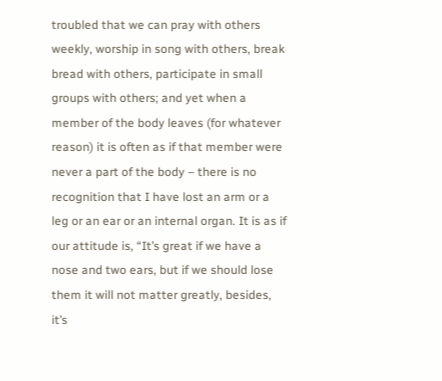troubled that we can pray with others weekly, worship in song with others, break bread with others, participate in small groups with others; and yet when a member of the body leaves (for whatever reason) it is often as if that member were never a part of the body – there is no recognition that I have lost an arm or a leg or an ear or an internal organ. It is as if our attitude is, “It’s great if we have a nose and two ears, but if we should lose them it will not matter greatly, besides, it’s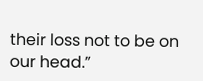their loss not to be on our head.”